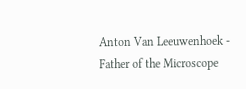Anton Van Leeuwenhoek - Father of the Microscope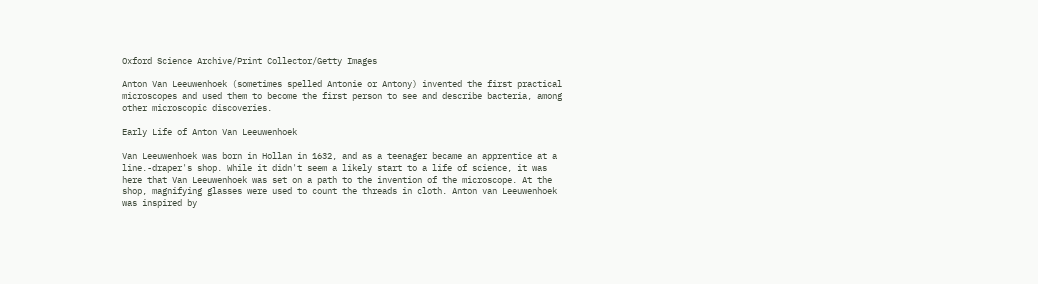Oxford Science Archive/Print Collector/Getty Images

Anton Van Leeuwenhoek (sometimes spelled Antonie or Antony) invented the first practical microscopes and used them to become the first person to see and describe bacteria, among other microscopic discoveries.

Early Life of Anton Van Leeuwenhoek

Van Leeuwenhoek was born in Hollan in 1632, and as a teenager became an apprentice at a line.-draper's shop. While it didn't seem a likely start to a life of science, it was here that Van Leeuwenhoek was set on a path to the invention of the microscope. At the shop, magnifying glasses were used to count the threads in cloth. Anton van Leeuwenhoek was inspired by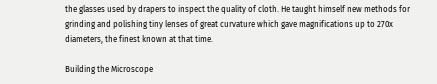the glasses used by drapers to inspect the quality of cloth. He taught himself new methods for grinding and polishing tiny lenses of great curvature which gave magnifications up to 270x diameters, the finest known at that time.

Building the Microscope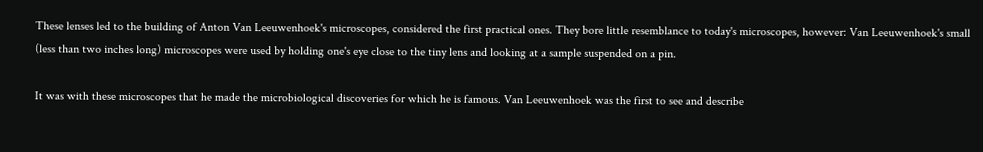These lenses led to the building of Anton Van Leeuwenhoek's microscopes, considered the first practical ones. They bore little resemblance to today's microscopes, however: Van Leeuwenhoek's small (less than two inches long) microscopes were used by holding one's eye close to the tiny lens and looking at a sample suspended on a pin.

It was with these microscopes that he made the microbiological discoveries for which he is famous. Van Leeuwenhoek was the first to see and describe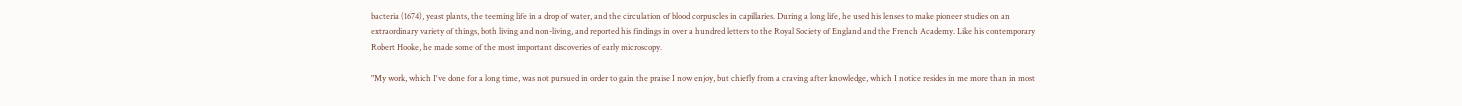bacteria (1674), yeast plants, the teeming life in a drop of water, and the circulation of blood corpuscles in capillaries. During a long life, he used his lenses to make pioneer studies on an extraordinary variety of things, both living and non-living, and reported his findings in over a hundred letters to the Royal Society of England and the French Academy. Like his contemporary Robert Hooke, he made some of the most important discoveries of early microscopy.

"My work, which I've done for a long time, was not pursued in order to gain the praise I now enjoy, but chiefly from a craving after knowledge, which I notice resides in me more than in most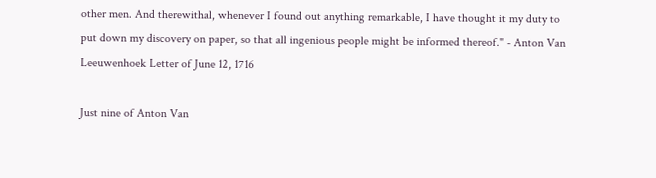other men. And therewithal, whenever I found out anything remarkable, I have thought it my duty to put down my discovery on paper, so that all ingenious people might be informed thereof." - Anton Van Leeuwenhoek Letter of June 12, 1716

Just nine of Anton Van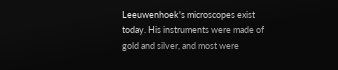Leeuwenhoek's microscopes exist today. His instruments were made of gold and silver, and most were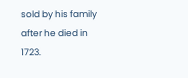sold by his family after he died in 1723.